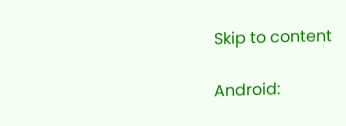Skip to content

Android: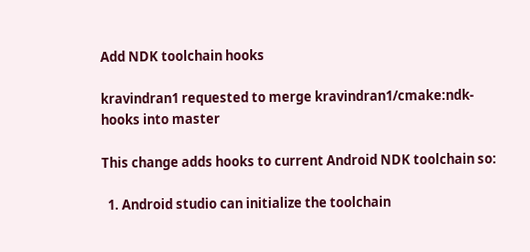Add NDK toolchain hooks

kravindran1 requested to merge kravindran1/cmake:ndk-hooks into master

This change adds hooks to current Android NDK toolchain so:

  1. Android studio can initialize the toolchain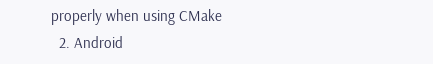properly when using CMake
  2. Android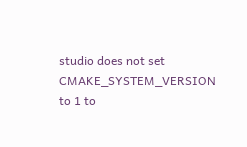studio does not set CMAKE_SYSTEM_VERSION to 1 to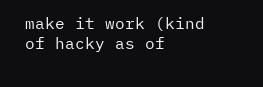make it work (kind of hacky as of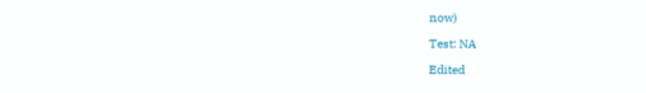now)

Test: NA

Edited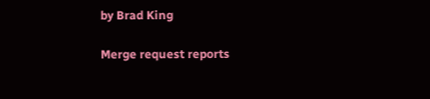by Brad King

Merge request reports